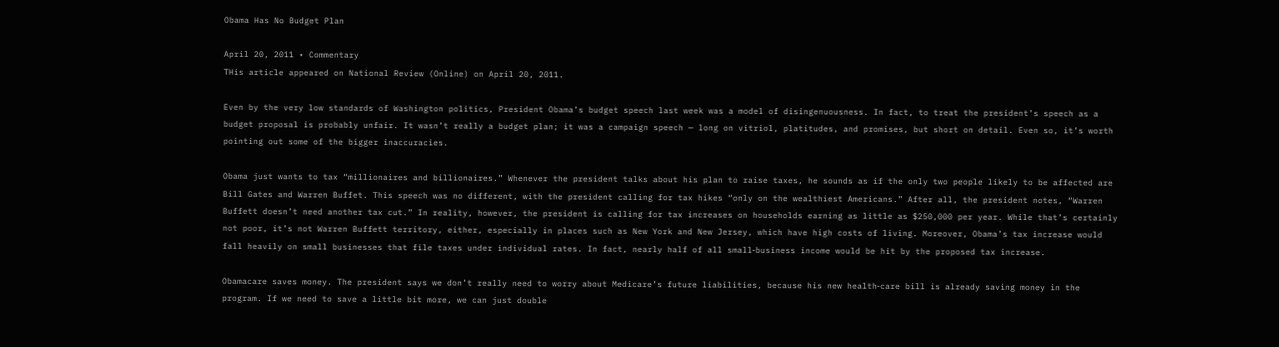Obama Has No Budget Plan

April 20, 2011 • Commentary
THis article appeared on National Review (Online) on April 20, 2011.

Even by the very low standards of Washington politics, President Obama’s budget speech last week was a model of disingenuousness. In fact, to treat the president’s speech as a budget proposal is probably unfair. It wasn’t really a budget plan; it was a campaign speech — long on vitriol, platitudes, and promises, but short on detail. Even so, it’s worth pointing out some of the bigger inaccuracies.

Obama just wants to tax “millionaires and billionaires.” Whenever the president talks about his plan to raise taxes, he sounds as if the only two people likely to be affected are Bill Gates and Warren Buffet. This speech was no different, with the president calling for tax hikes “only on the wealthiest Americans.” After all, the president notes, “Warren Buffett doesn’t need another tax cut.” In reality, however, the president is calling for tax increases on households earning as little as $250,000 per year. While that’s certainly not poor, it’s not Warren Buffett territory, either, especially in places such as New York and New Jersey, which have high costs of living. Moreover, Obama’s tax increase would fall heavily on small businesses that file taxes under individual rates. In fact, nearly half of all small‐business income would be hit by the proposed tax increase.

Obamacare saves money. The president says we don’t really need to worry about Medicare’s future liabilities, because his new health‐care bill is already saving money in the program. If we need to save a little bit more, we can just double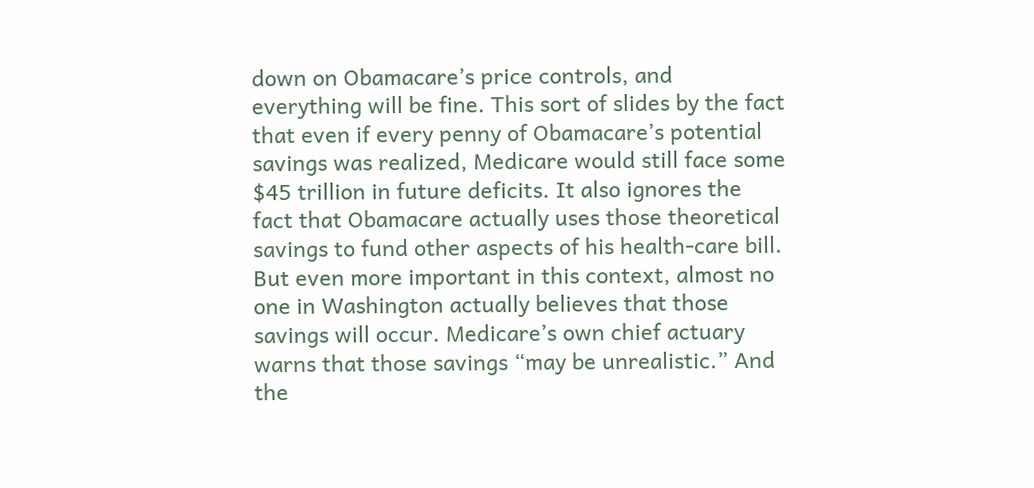down on Obamacare’s price controls, and everything will be fine. This sort of slides by the fact that even if every penny of Obamacare’s potential savings was realized, Medicare would still face some $45 trillion in future deficits. It also ignores the fact that Obamacare actually uses those theoretical savings to fund other aspects of his health‐care bill. But even more important in this context, almost no one in Washington actually believes that those savings will occur. Medicare’s own chief actuary warns that those savings “may be unrealistic.” And the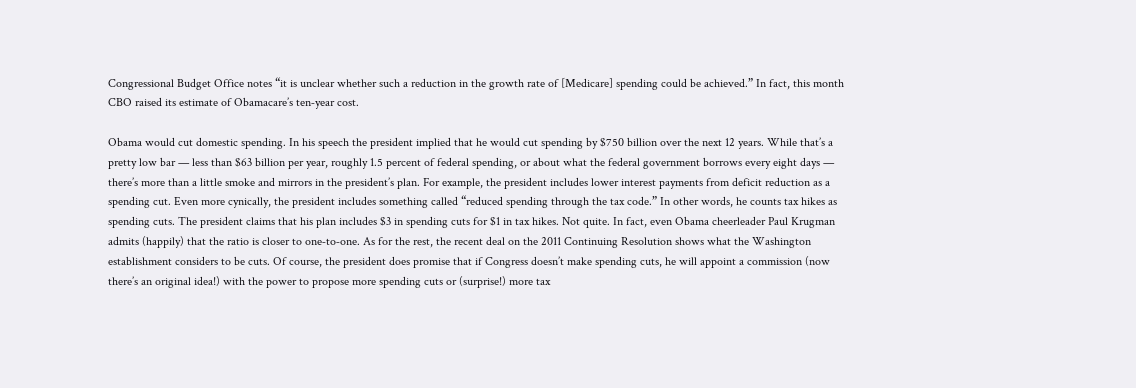Congressional Budget Office notes “it is unclear whether such a reduction in the growth rate of [Medicare] spending could be achieved.” In fact, this month CBO raised its estimate of Obamacare’s ten‐year cost.

Obama would cut domestic spending. In his speech the president implied that he would cut spending by $750 billion over the next 12 years. While that’s a pretty low bar — less than $63 billion per year, roughly 1.5 percent of federal spending, or about what the federal government borrows every eight days — there’s more than a little smoke and mirrors in the president’s plan. For example, the president includes lower interest payments from deficit reduction as a spending cut. Even more cynically, the president includes something called “reduced spending through the tax code.” In other words, he counts tax hikes as spending cuts. The president claims that his plan includes $3 in spending cuts for $1 in tax hikes. Not quite. In fact, even Obama cheerleader Paul Krugman admits (happily) that the ratio is closer to one‐to‐one. As for the rest, the recent deal on the 2011 Continuing Resolution shows what the Washington establishment considers to be cuts. Of course, the president does promise that if Congress doesn’t make spending cuts, he will appoint a commission (now there’s an original idea!) with the power to propose more spending cuts or (surprise!) more tax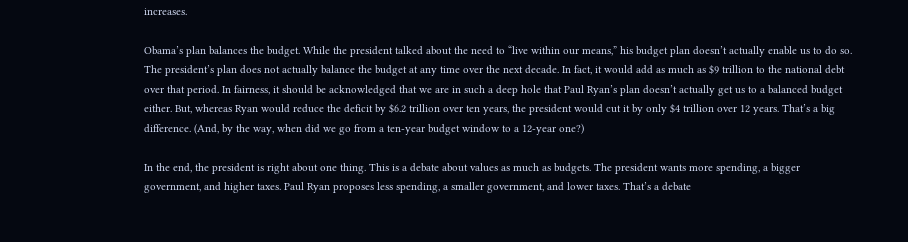increases.

Obama’s plan balances the budget. While the president talked about the need to “live within our means,” his budget plan doesn’t actually enable us to do so. The president’s plan does not actually balance the budget at any time over the next decade. In fact, it would add as much as $9 trillion to the national debt over that period. In fairness, it should be acknowledged that we are in such a deep hole that Paul Ryan’s plan doesn’t actually get us to a balanced budget either. But, whereas Ryan would reduce the deficit by $6.2 trillion over ten years, the president would cut it by only $4 trillion over 12 years. That’s a big difference. (And, by the way, when did we go from a ten‐year budget window to a 12‐year one?)

In the end, the president is right about one thing. This is a debate about values as much as budgets. The president wants more spending, a bigger government, and higher taxes. Paul Ryan proposes less spending, a smaller government, and lower taxes. That’s a debate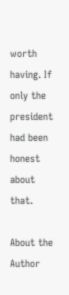worth having. If only the president had been honest about that.

About the Author